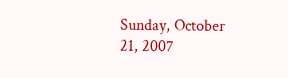Sunday, October 21, 2007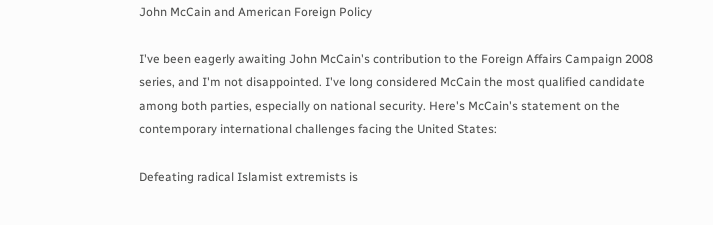John McCain and American Foreign Policy

I've been eagerly awaiting John McCain's contribution to the Foreign Affairs Campaign 2008 series, and I'm not disappointed. I've long considered McCain the most qualified candidate among both parties, especially on national security. Here's McCain's statement on the contemporary international challenges facing the United States:

Defeating radical Islamist extremists is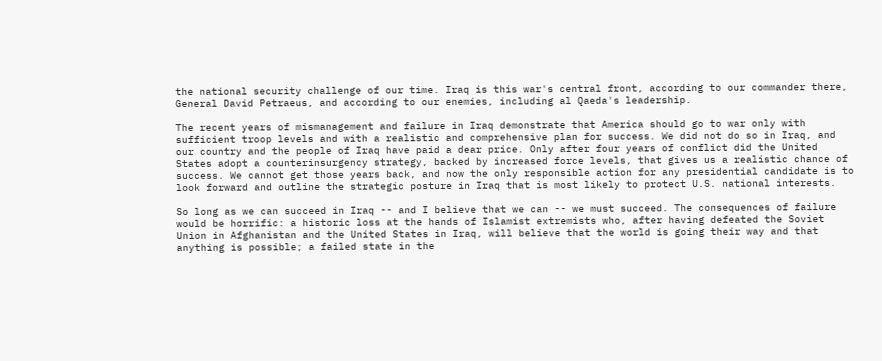the national security challenge of our time. Iraq is this war's central front, according to our commander there, General David Petraeus, and according to our enemies, including al Qaeda's leadership.

The recent years of mismanagement and failure in Iraq demonstrate that America should go to war only with sufficient troop levels and with a realistic and comprehensive plan for success. We did not do so in Iraq, and our country and the people of Iraq have paid a dear price. Only after four years of conflict did the United States adopt a counterinsurgency strategy, backed by increased force levels, that gives us a realistic chance of success. We cannot get those years back, and now the only responsible action for any presidential candidate is to look forward and outline the strategic posture in Iraq that is most likely to protect U.S. national interests.

So long as we can succeed in Iraq -- and I believe that we can -- we must succeed. The consequences of failure would be horrific: a historic loss at the hands of Islamist extremists who, after having defeated the Soviet Union in Afghanistan and the United States in Iraq, will believe that the world is going their way and that anything is possible; a failed state in the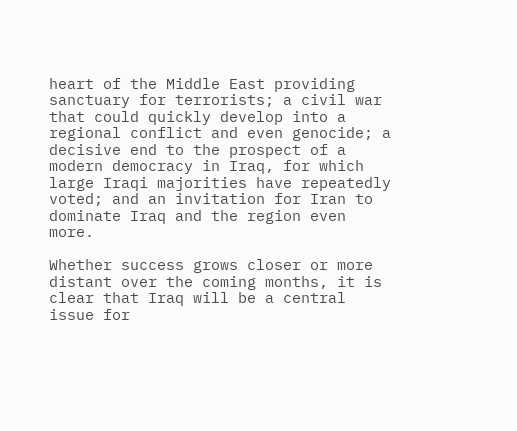heart of the Middle East providing sanctuary for terrorists; a civil war that could quickly develop into a regional conflict and even genocide; a decisive end to the prospect of a modern democracy in Iraq, for which large Iraqi majorities have repeatedly voted; and an invitation for Iran to dominate Iraq and the region even more.

Whether success grows closer or more distant over the coming months, it is clear that Iraq will be a central issue for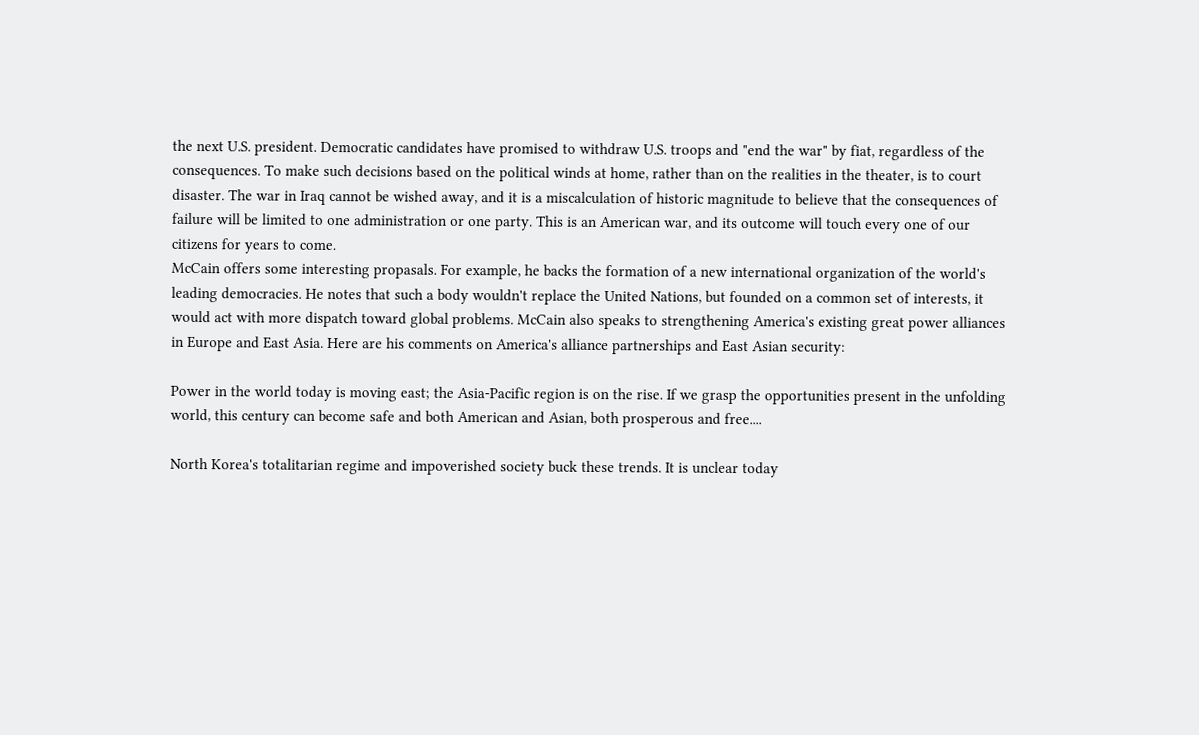the next U.S. president. Democratic candidates have promised to withdraw U.S. troops and "end the war" by fiat, regardless of the consequences. To make such decisions based on the political winds at home, rather than on the realities in the theater, is to court disaster. The war in Iraq cannot be wished away, and it is a miscalculation of historic magnitude to believe that the consequences of failure will be limited to one administration or one party. This is an American war, and its outcome will touch every one of our citizens for years to come.
McCain offers some interesting propasals. For example, he backs the formation of a new international organization of the world's leading democracies. He notes that such a body wouldn't replace the United Nations, but founded on a common set of interests, it would act with more dispatch toward global problems. McCain also speaks to strengthening America's existing great power alliances in Europe and East Asia. Here are his comments on America's alliance partnerships and East Asian security:

Power in the world today is moving east; the Asia-Pacific region is on the rise. If we grasp the opportunities present in the unfolding world, this century can become safe and both American and Asian, both prosperous and free....

North Korea's totalitarian regime and impoverished society buck these trends. It is unclear today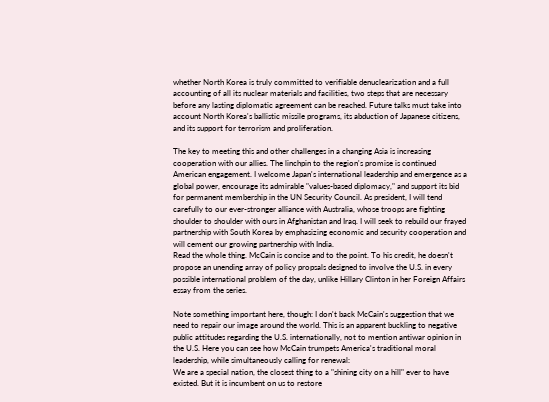whether North Korea is truly committed to verifiable denuclearization and a full accounting of all its nuclear materials and facilities, two steps that are necessary before any lasting diplomatic agreement can be reached. Future talks must take into account North Korea's ballistic missile programs, its abduction of Japanese citizens, and its support for terrorism and proliferation.

The key to meeting this and other challenges in a changing Asia is increasing cooperation with our allies. The linchpin to the region's promise is continued American engagement. I welcome Japan's international leadership and emergence as a global power, encourage its admirable "values-based diplomacy," and support its bid for permanent membership in the UN Security Council. As president, I will tend carefully to our ever-stronger alliance with Australia, whose troops are fighting shoulder to shoulder with ours in Afghanistan and Iraq. I will seek to rebuild our frayed partnership with South Korea by emphasizing economic and security cooperation and will cement our growing partnership with India.
Read the whole thing. McCain is concise and to the point. To his credit, he doesn't propose an unending array of policy propsals designed to involve the U.S. in every possible international problem of the day, unlike Hillary Clinton in her Foreign Affairs essay from the series.

Note something important here, though: I don't back McCain's suggestion that we need to repair our image around the world. This is an apparent buckling to negative public attitudes regarding the U.S. internationally, not to mention antiwar opinion in the U.S. Here you can see how McCain trumpets America's traditional moral leadership, while simultaneously calling for renewal:
We are a special nation, the closest thing to a "shining city on a hill" ever to have existed. But it is incumbent on us to restore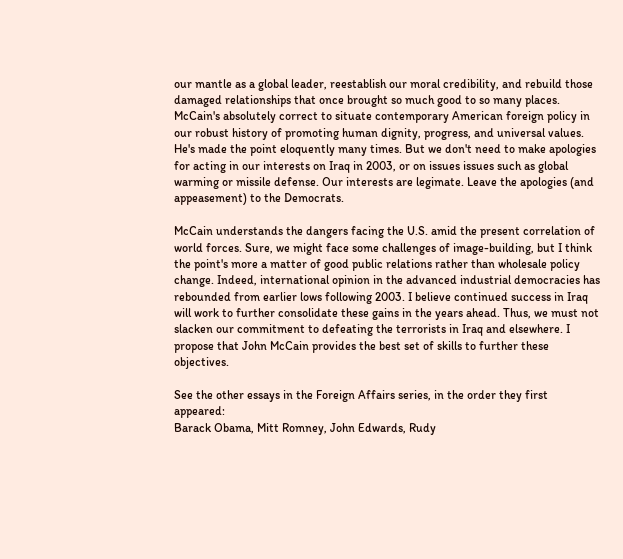our mantle as a global leader, reestablish our moral credibility, and rebuild those damaged relationships that once brought so much good to so many places.
McCain's absolutely correct to situate contemporary American foreign policy in our robust history of promoting human dignity, progress, and universal values. He's made the point eloquently many times. But we don't need to make apologies for acting in our interests on Iraq in 2003, or on issues issues such as global warming or missile defense. Our interests are legimate. Leave the apologies (and appeasement) to the Democrats.

McCain understands the dangers facing the U.S. amid the present correlation of world forces. Sure, we might face some challenges of image-building, but I think the point's more a matter of good public relations rather than wholesale policy change. Indeed, international opinion in the advanced industrial democracies has rebounded from earlier lows following 2003. I believe continued success in Iraq will work to further consolidate these gains in the years ahead. Thus, we must not slacken our commitment to defeating the terrorists in Iraq and elsewhere. I propose that John McCain provides the best set of skills to further these objectives.

See the other essays in the Foreign Affairs series, in the order they first appeared:
Barack Obama, Mitt Romney, John Edwards, Rudy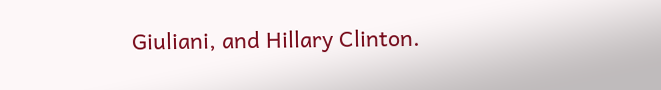Giuliani, and Hillary Clinton.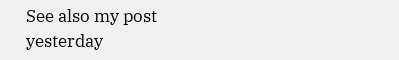See also my post yesterday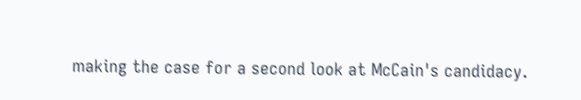making the case for a second look at McCain's candidacy.